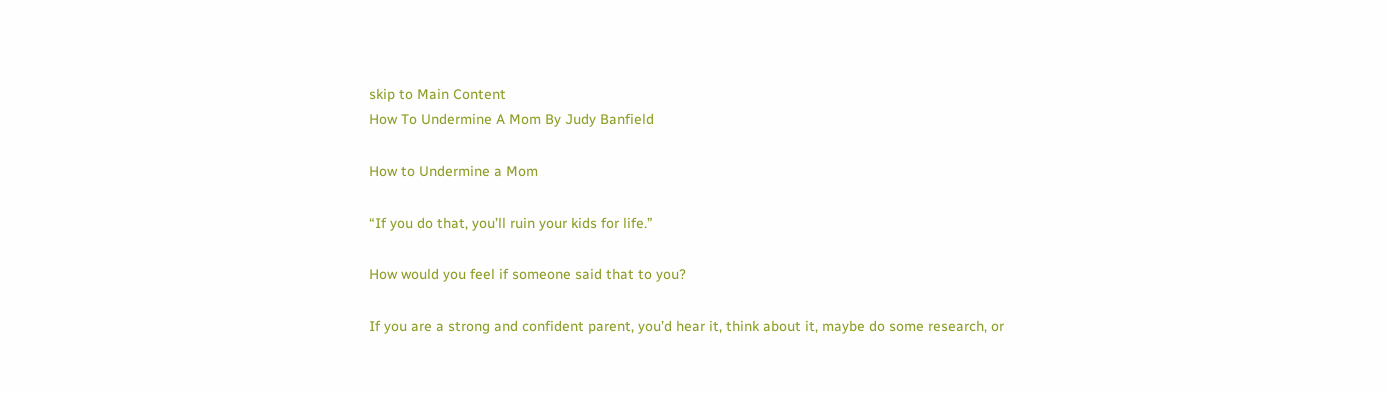skip to Main Content
How To Undermine A Mom By Judy Banfield

How to Undermine a Mom

“If you do that, you’ll ruin your kids for life.”

How would you feel if someone said that to you?

If you are a strong and confident parent, you’d hear it, think about it, maybe do some research, or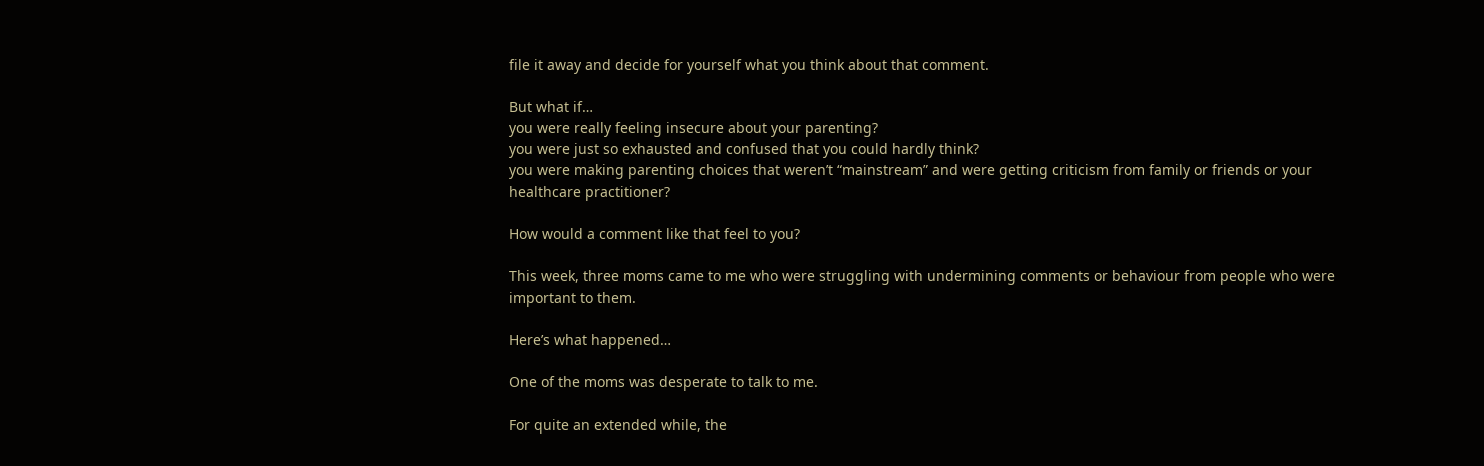file it away and decide for yourself what you think about that comment.

But what if…
you were really feeling insecure about your parenting?
you were just so exhausted and confused that you could hardly think?
you were making parenting choices that weren’t “mainstream” and were getting criticism from family or friends or your healthcare practitioner?

How would a comment like that feel to you?

This week, three moms came to me who were struggling with undermining comments or behaviour from people who were important to them.

Here’s what happened…

One of the moms was desperate to talk to me.

For quite an extended while, the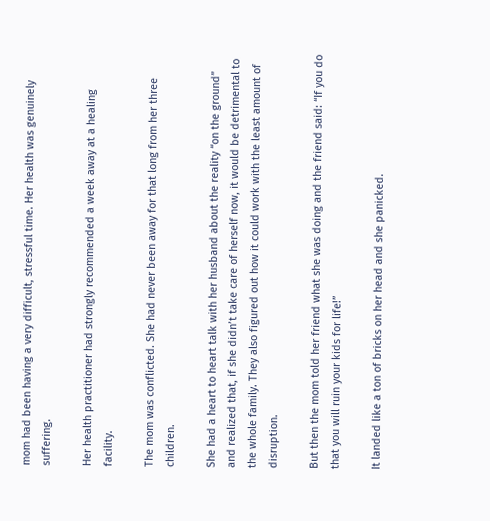mom had been having a very difficult, stressful time. Her health was genuinely suffering.

Her health practitioner had strongly recommended a week away at a healing facility.

The mom was conflicted. She had never been away for that long from her three children.

She had a heart to heart talk with her husband about the reality “on the ground” and realized that, if she didn’t take care of herself now, it would be detrimental to the whole family. They also figured out how it could work with the least amount of disruption.

But then the mom told her friend what she was doing and the friend said: “If you do that you will ruin your kids for life!”

It landed like a ton of bricks on her head and she panicked.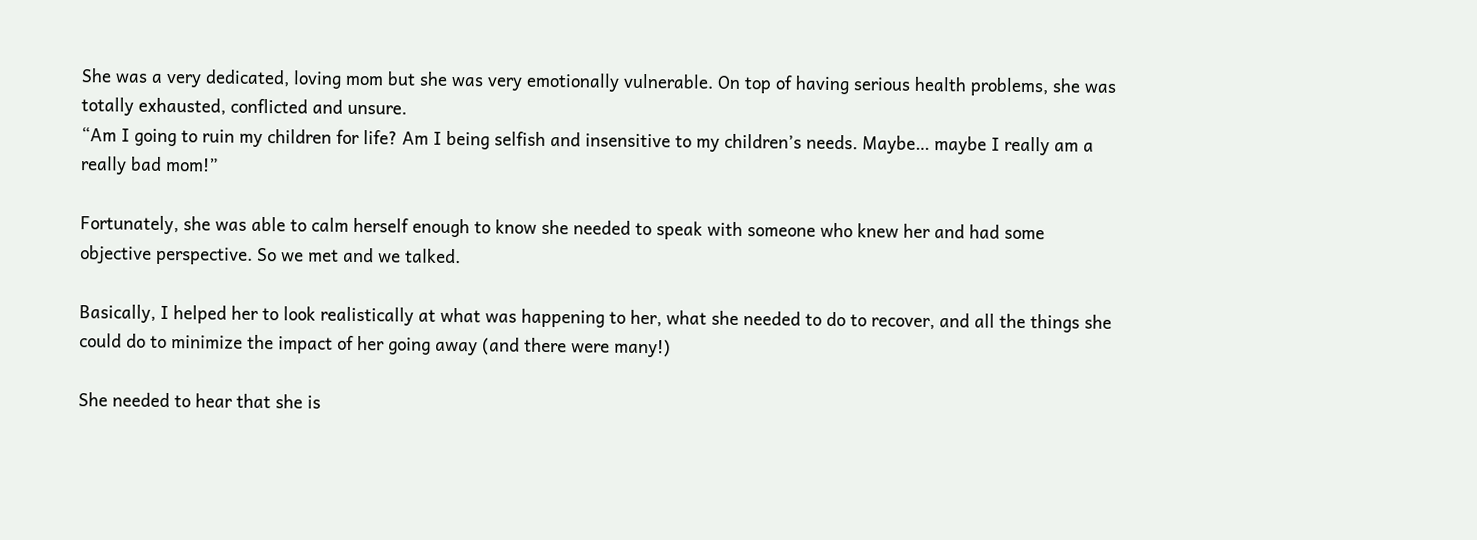She was a very dedicated, loving mom but she was very emotionally vulnerable. On top of having serious health problems, she was totally exhausted, conflicted and unsure.
“Am I going to ruin my children for life? Am I being selfish and insensitive to my children’s needs. Maybe… maybe I really am a really bad mom!”

Fortunately, she was able to calm herself enough to know she needed to speak with someone who knew her and had some objective perspective. So we met and we talked.

Basically, I helped her to look realistically at what was happening to her, what she needed to do to recover, and all the things she could do to minimize the impact of her going away (and there were many!)

She needed to hear that she is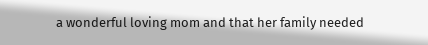a wonderful loving mom and that her family needed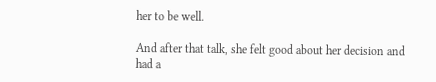her to be well.

And after that talk, she felt good about her decision and had a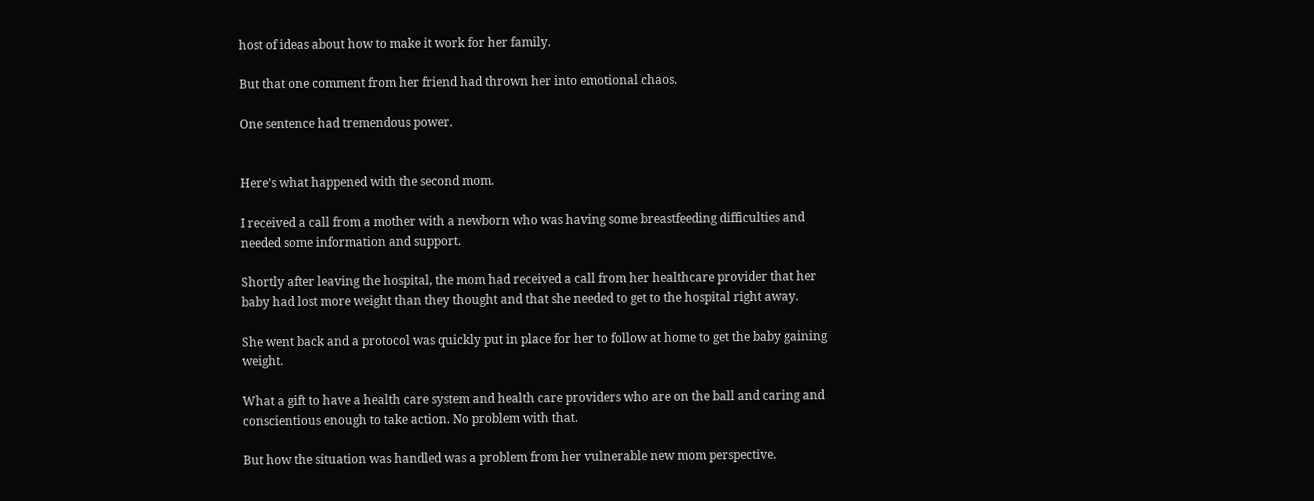host of ideas about how to make it work for her family.

But that one comment from her friend had thrown her into emotional chaos.

One sentence had tremendous power.


Here’s what happened with the second mom.

I received a call from a mother with a newborn who was having some breastfeeding difficulties and needed some information and support.

Shortly after leaving the hospital, the mom had received a call from her healthcare provider that her baby had lost more weight than they thought and that she needed to get to the hospital right away.

She went back and a protocol was quickly put in place for her to follow at home to get the baby gaining weight.

What a gift to have a health care system and health care providers who are on the ball and caring and conscientious enough to take action. No problem with that.

But how the situation was handled was a problem from her vulnerable new mom perspective.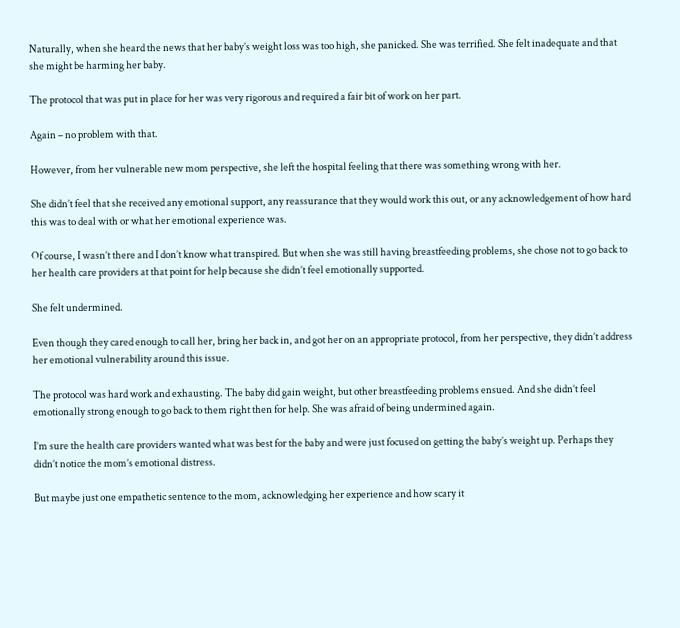Naturally, when she heard the news that her baby’s weight loss was too high, she panicked. She was terrified. She felt inadequate and that she might be harming her baby.

The protocol that was put in place for her was very rigorous and required a fair bit of work on her part.

Again – no problem with that.

However, from her vulnerable new mom perspective, she left the hospital feeling that there was something wrong with her.

She didn’t feel that she received any emotional support, any reassurance that they would work this out, or any acknowledgement of how hard this was to deal with or what her emotional experience was.

Of course, I wasn’t there and I don’t know what transpired. But when she was still having breastfeeding problems, she chose not to go back to her health care providers at that point for help because she didn’t feel emotionally supported.

She felt undermined.

Even though they cared enough to call her, bring her back in, and got her on an appropriate protocol, from her perspective, they didn’t address her emotional vulnerability around this issue.

The protocol was hard work and exhausting. The baby did gain weight, but other breastfeeding problems ensued. And she didn’t feel emotionally strong enough to go back to them right then for help. She was afraid of being undermined again.

I’m sure the health care providers wanted what was best for the baby and were just focused on getting the baby’s weight up. Perhaps they didn’t notice the mom’s emotional distress.

But maybe just one empathetic sentence to the mom, acknowledging her experience and how scary it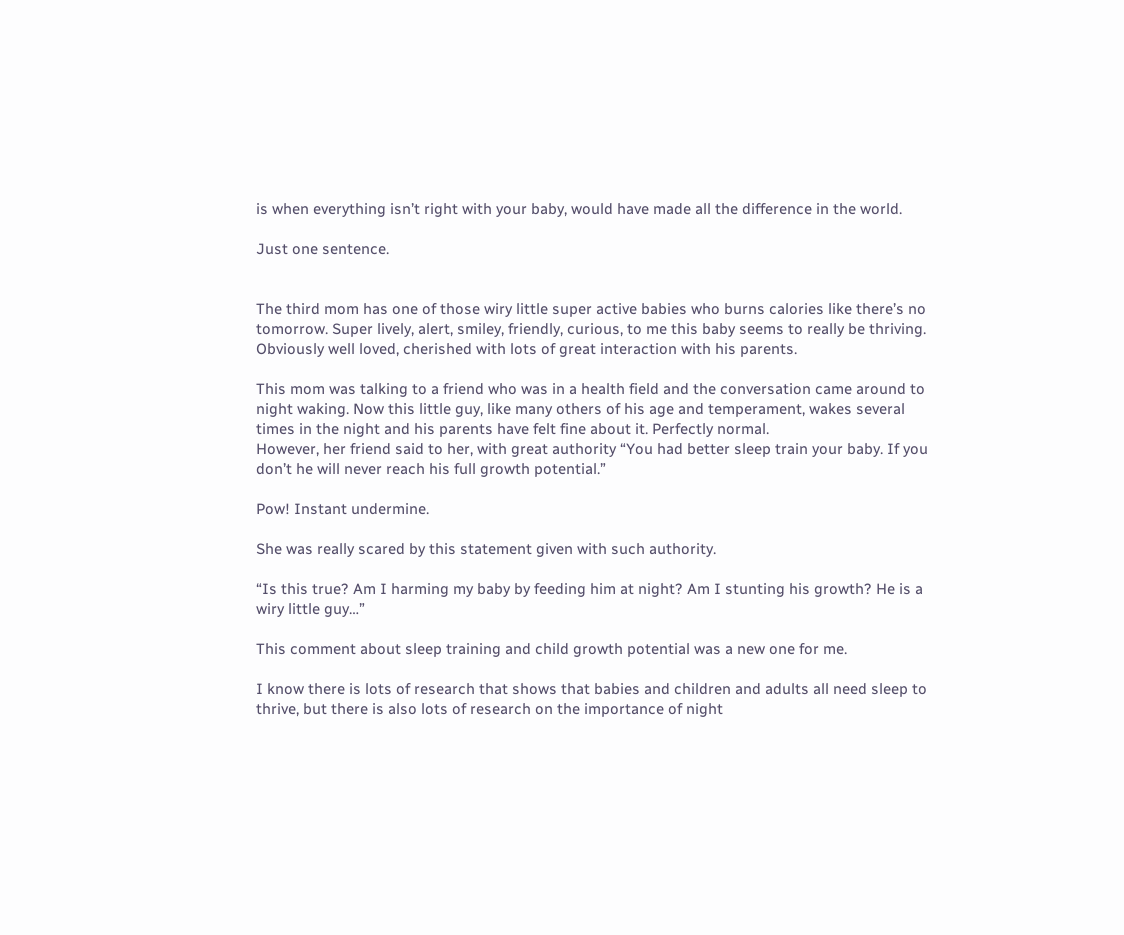is when everything isn’t right with your baby, would have made all the difference in the world.

Just one sentence.


The third mom has one of those wiry little super active babies who burns calories like there’s no tomorrow. Super lively, alert, smiley, friendly, curious, to me this baby seems to really be thriving. Obviously well loved, cherished with lots of great interaction with his parents.

This mom was talking to a friend who was in a health field and the conversation came around to night waking. Now this little guy, like many others of his age and temperament, wakes several times in the night and his parents have felt fine about it. Perfectly normal.
However, her friend said to her, with great authority “You had better sleep train your baby. If you don’t he will never reach his full growth potential.”

Pow! Instant undermine.

She was really scared by this statement given with such authority.

“Is this true? Am I harming my baby by feeding him at night? Am I stunting his growth? He is a wiry little guy…”

This comment about sleep training and child growth potential was a new one for me.

I know there is lots of research that shows that babies and children and adults all need sleep to thrive, but there is also lots of research on the importance of night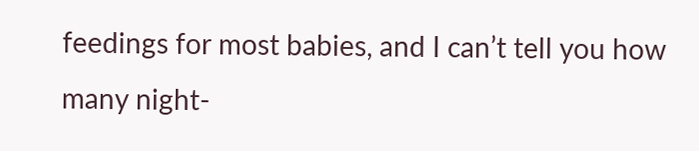feedings for most babies, and I can’t tell you how many night-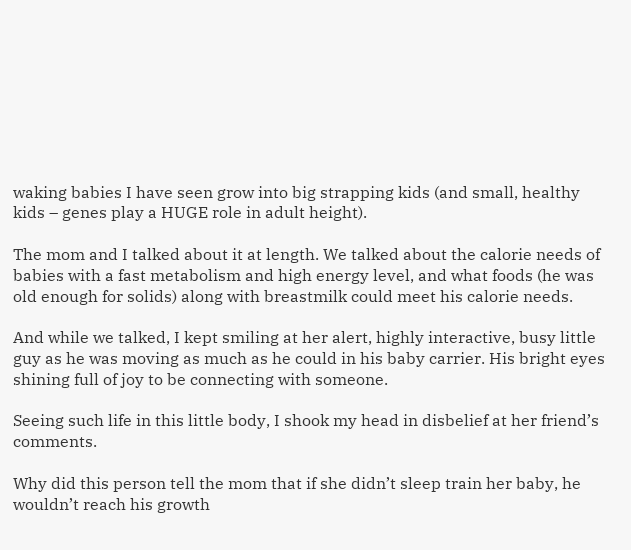waking babies I have seen grow into big strapping kids (and small, healthy kids – genes play a HUGE role in adult height).

The mom and I talked about it at length. We talked about the calorie needs of babies with a fast metabolism and high energy level, and what foods (he was old enough for solids) along with breastmilk could meet his calorie needs.

And while we talked, I kept smiling at her alert, highly interactive, busy little guy as he was moving as much as he could in his baby carrier. His bright eyes shining full of joy to be connecting with someone.

Seeing such life in this little body, I shook my head in disbelief at her friend’s comments.

Why did this person tell the mom that if she didn’t sleep train her baby, he wouldn’t reach his growth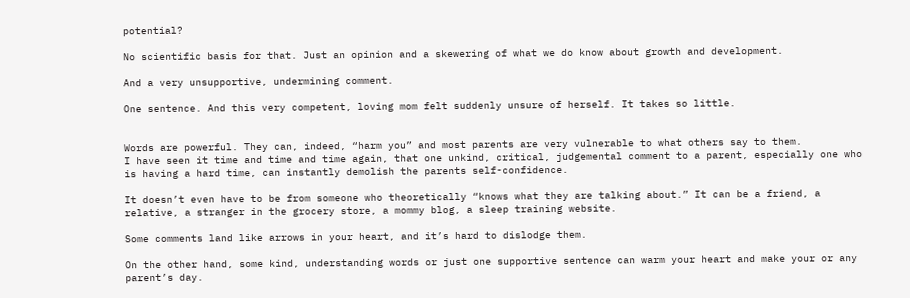potential?

No scientific basis for that. Just an opinion and a skewering of what we do know about growth and development.

And a very unsupportive, undermining comment.

One sentence. And this very competent, loving mom felt suddenly unsure of herself. It takes so little.


Words are powerful. They can, indeed, “harm you” and most parents are very vulnerable to what others say to them.
I have seen it time and time and time again, that one unkind, critical, judgemental comment to a parent, especially one who is having a hard time, can instantly demolish the parents self-confidence.

It doesn’t even have to be from someone who theoretically “knows what they are talking about.” It can be a friend, a relative, a stranger in the grocery store, a mommy blog, a sleep training website.

Some comments land like arrows in your heart, and it’s hard to dislodge them.

On the other hand, some kind, understanding words or just one supportive sentence can warm your heart and make your or any parent’s day.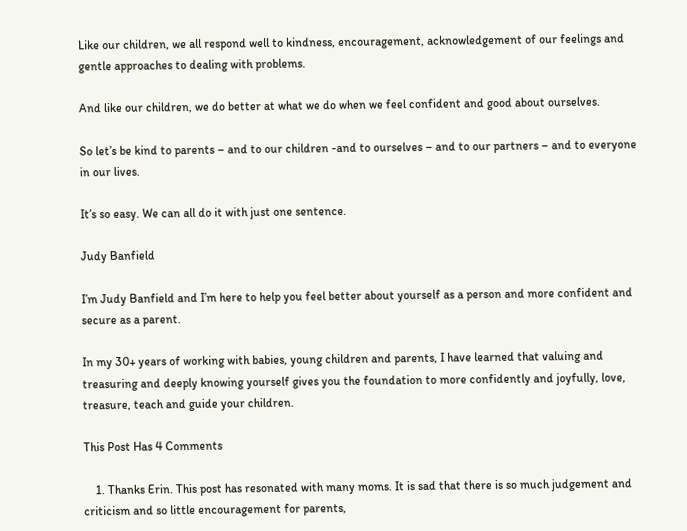Like our children, we all respond well to kindness, encouragement, acknowledgement of our feelings and gentle approaches to dealing with problems.

And like our children, we do better at what we do when we feel confident and good about ourselves.

So let’s be kind to parents – and to our children -and to ourselves – and to our partners – and to everyone in our lives.

It’s so easy. We can all do it with just one sentence.

Judy Banfield

I’m Judy Banfield and I’m here to help you feel better about yourself as a person and more confident and secure as a parent.

In my 30+ years of working with babies, young children and parents, I have learned that valuing and treasuring and deeply knowing yourself gives you the foundation to more confidently and joyfully, love, treasure, teach and guide your children.

This Post Has 4 Comments

    1. Thanks Erin. This post has resonated with many moms. It is sad that there is so much judgement and criticism and so little encouragement for parents,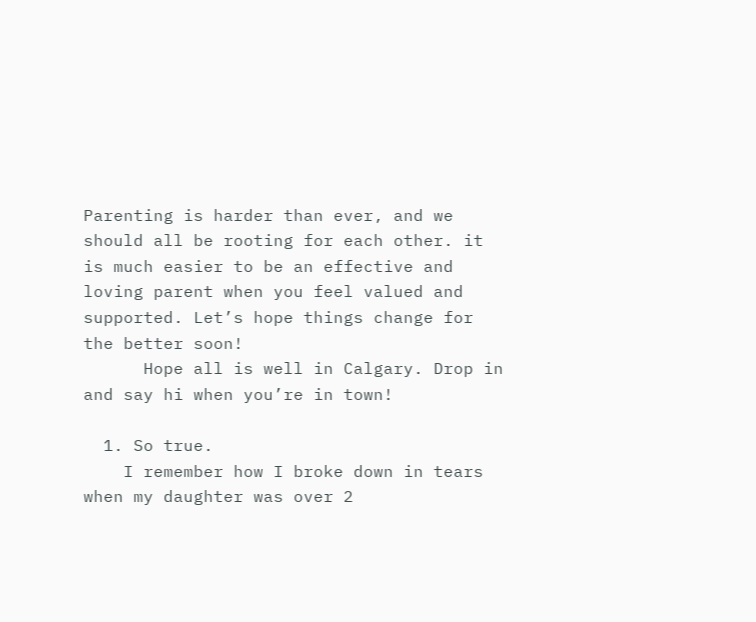Parenting is harder than ever, and we should all be rooting for each other. it is much easier to be an effective and loving parent when you feel valued and supported. Let’s hope things change for the better soon!
      Hope all is well in Calgary. Drop in and say hi when you’re in town!

  1. So true.
    I remember how I broke down in tears when my daughter was over 2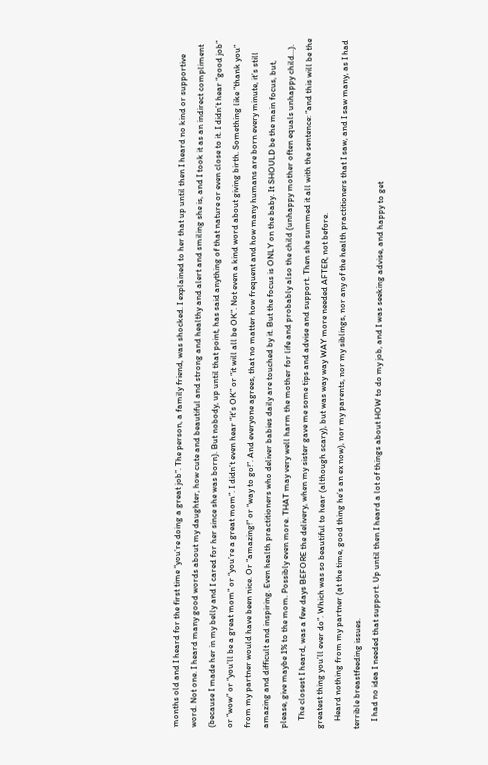months old and I heard for the first time “you’re doing a great job”. The person, a family friend, was shocked. I explained to her that up until then I heard no kind or supportive word. Not one. I heard many good words about my daughter, how cute and beautiful and strong and healthy and alert and smiling she is, and I took it as an indirect compliment (because I made her in my belly and I cared for her since she was born). But nobody, up until that point, has said anything of that nature or even close to it. I didn’t hear “good job” or “wow” or “you’ll be a great mom” or “you’re a great mom”. I didn’t even hear “it’s OK” or “it will all be OK”. Not even a kind word about giving birth. Something like “thank you” from my partner would have been nice. Or “amazing!” or “way to go!”. And everyone agrees, that no matter how frequent and how many humans are born every minute, it’s still amazing and difficult and inspiring. Even health practitioners who deliver babies daily are touched by it. But the focus is ONLY on the baby. It SHOULD be the main focus, but, please, give maybe 1% to the mom. Possibly even more. THAT may very well harm the mother for life and probably also the child (unhappy mother often equals unhappy child…).
    The closest I heard, was a few days BEFORE the delivery, when my sister gave me some tips and advise and support. Then she summed it all with the sentence: “and this will be the greatest thing you’ll ever do”. Which was so beautiful to hear (although scary), but was way way WAY more needed AFTER, not before.
    Heard nothing from my partner (at the time, good thing he’s an ex now), nor my parents, nor my siblings, nor any of the health practitioners that I saw, and I saw many, as I had terrible breastfeeding issues.
    I had no idea I needed that support. Up until then I heard a lot of things about HOW to do my job, and I was seeking advise, and happy to get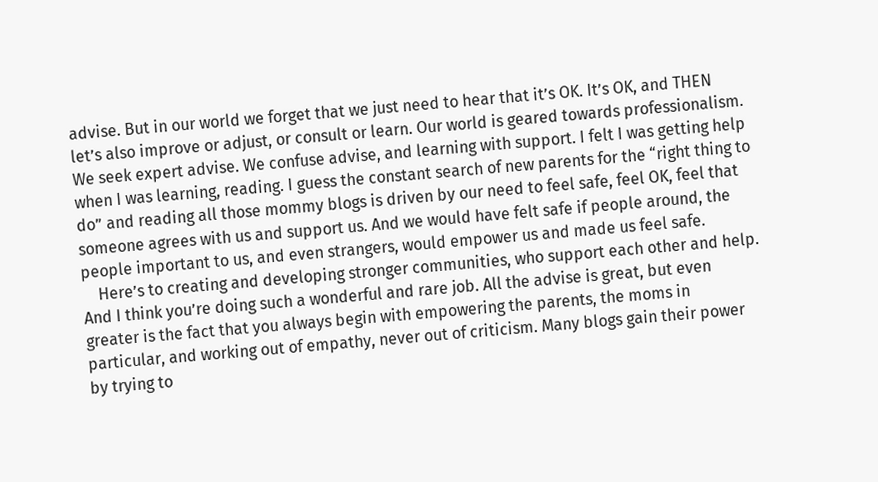advise. But in our world we forget that we just need to hear that it’s OK. It’s OK, and THEN let’s also improve or adjust, or consult or learn. Our world is geared towards professionalism. We seek expert advise. We confuse advise, and learning with support. I felt I was getting help when I was learning, reading. I guess the constant search of new parents for the “right thing to do” and reading all those mommy blogs is driven by our need to feel safe, feel OK, feel that someone agrees with us and support us. And we would have felt safe if people around, the people important to us, and even strangers, would empower us and made us feel safe.
    Here’s to creating and developing stronger communities, who support each other and help. And I think you’re doing such a wonderful and rare job. All the advise is great, but even greater is the fact that you always begin with empowering the parents, the moms in particular, and working out of empathy, never out of criticism. Many blogs gain their power by trying to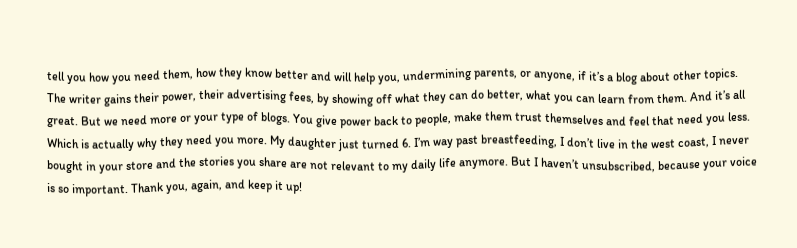tell you how you need them, how they know better and will help you, undermining parents, or anyone, if it’s a blog about other topics. The writer gains their power, their advertising fees, by showing off what they can do better, what you can learn from them. And it’s all great. But we need more or your type of blogs. You give power back to people, make them trust themselves and feel that need you less. Which is actually why they need you more. My daughter just turned 6. I’m way past breastfeeding, I don’t live in the west coast, I never bought in your store and the stories you share are not relevant to my daily life anymore. But I haven’t unsubscribed, because your voice is so important. Thank you, again, and keep it up!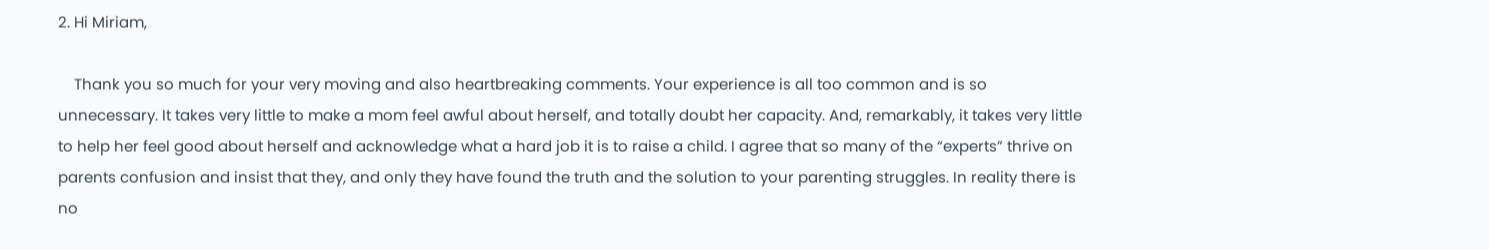2. Hi Miriam,

    Thank you so much for your very moving and also heartbreaking comments. Your experience is all too common and is so unnecessary. It takes very little to make a mom feel awful about herself, and totally doubt her capacity. And, remarkably, it takes very little to help her feel good about herself and acknowledge what a hard job it is to raise a child. I agree that so many of the “experts” thrive on parents confusion and insist that they, and only they have found the truth and the solution to your parenting struggles. In reality there is no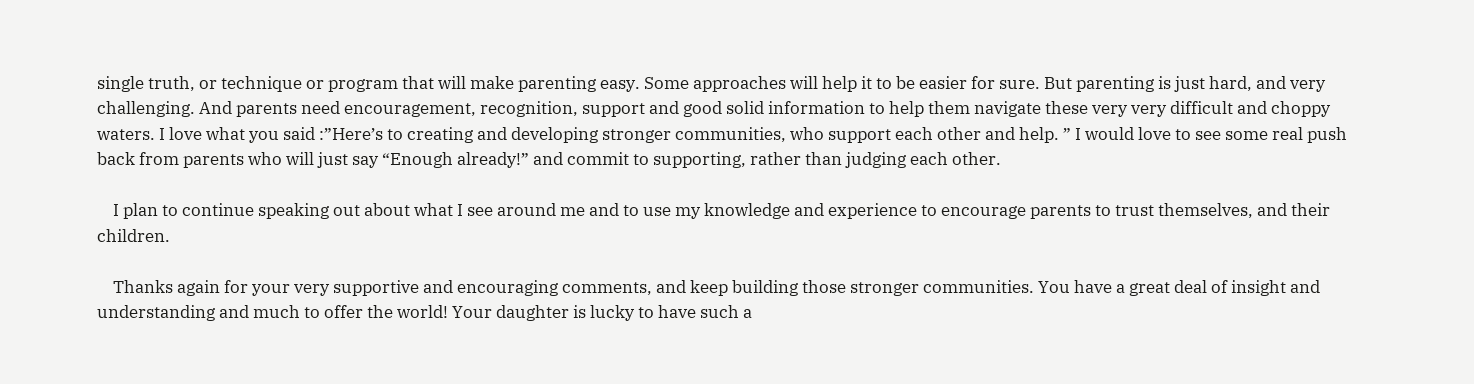single truth, or technique or program that will make parenting easy. Some approaches will help it to be easier for sure. But parenting is just hard, and very challenging. And parents need encouragement, recognition, support and good solid information to help them navigate these very very difficult and choppy waters. I love what you said :”Here’s to creating and developing stronger communities, who support each other and help. ” I would love to see some real push back from parents who will just say “Enough already!” and commit to supporting, rather than judging each other.

    I plan to continue speaking out about what I see around me and to use my knowledge and experience to encourage parents to trust themselves, and their children.

    Thanks again for your very supportive and encouraging comments, and keep building those stronger communities. You have a great deal of insight and understanding and much to offer the world! Your daughter is lucky to have such a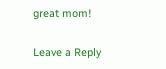great mom!

Leave a Reply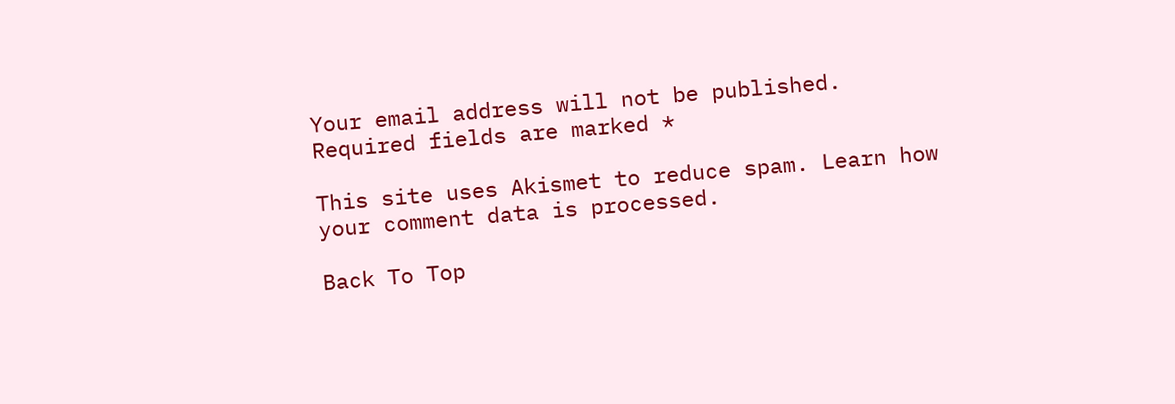Your email address will not be published. Required fields are marked *

This site uses Akismet to reduce spam. Learn how your comment data is processed.

Back To Top